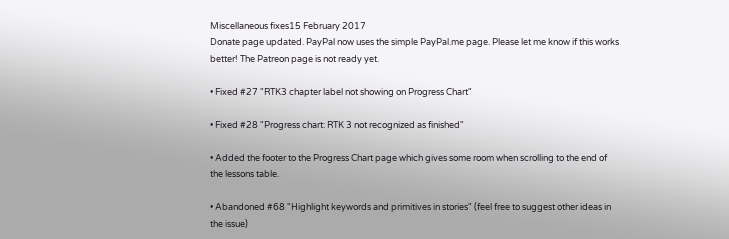Miscellaneous fixes15 February 2017
Donate page updated. PayPal now uses the simple PayPal.me page. Please let me know if this works better! The Patreon page is not ready yet.

• Fixed #27 "RTK3 chapter label not showing on Progress Chart"

• Fixed #28 "Progress chart: RTK 3 not recognized as finished"

• Added the footer to the Progress Chart page which gives some room when scrolling to the end of the lessons table.

• Abandoned #68 "Highlight keywords and primitives in stories" (feel free to suggest other ideas in the issue)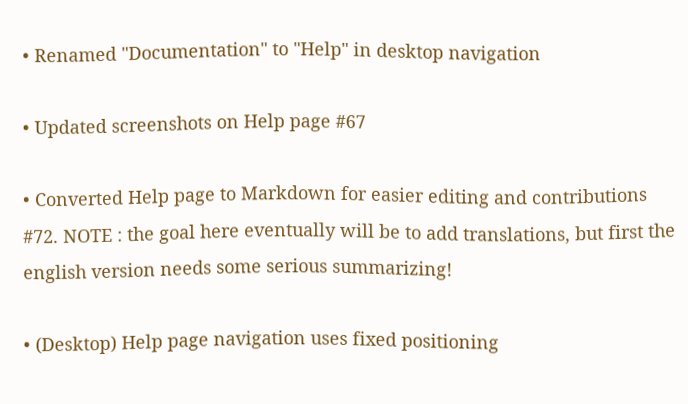• Renamed "Documentation" to "Help" in desktop navigation

• Updated screenshots on Help page #67

• Converted Help page to Markdown for easier editing and contributions #72. NOTE : the goal here eventually will be to add translations, but first the english version needs some serious summarizing!

• (Desktop) Help page navigation uses fixed positioning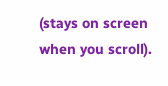(stays on screen when you scroll).